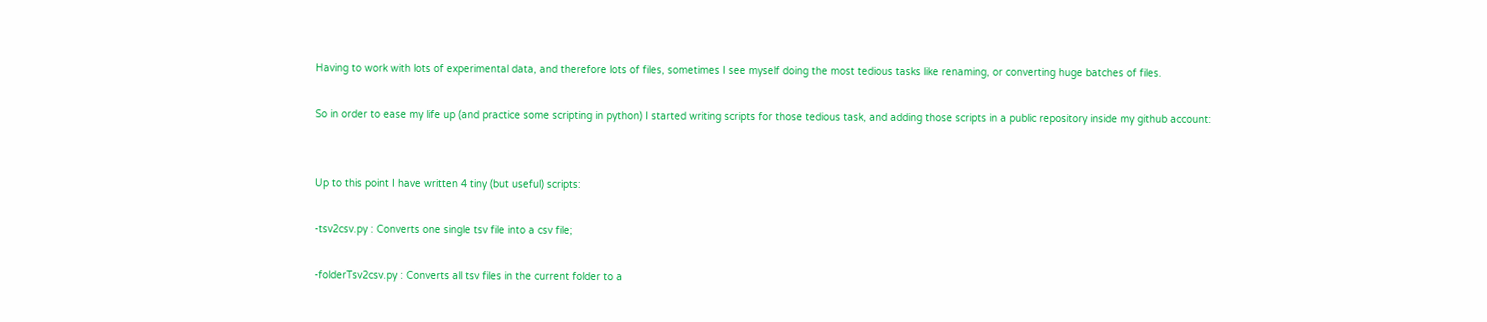Having to work with lots of experimental data, and therefore lots of files, sometimes I see myself doing the most tedious tasks like renaming, or converting huge batches of files.

So in order to ease my life up (and practice some scripting in python) I started writing scripts for those tedious task, and adding those scripts in a public repository inside my github account:


Up to this point I have written 4 tiny (but useful) scripts:

-tsv2csv.py : Converts one single tsv file into a csv file;

-folderTsv2csv.py : Converts all tsv files in the current folder to a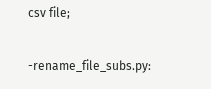csv file;

-rename_file_subs.py: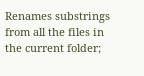Renames substrings from all the files in the current folder;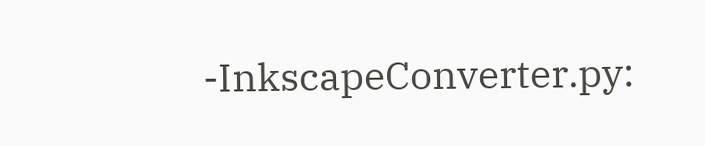-InkscapeConverter.py: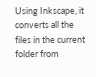Using Inkscape, it converts all the files in the current folder from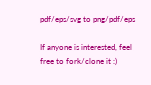pdf/eps/svg to png/pdf/eps

If anyone is interested, feel free to fork/clone it :)